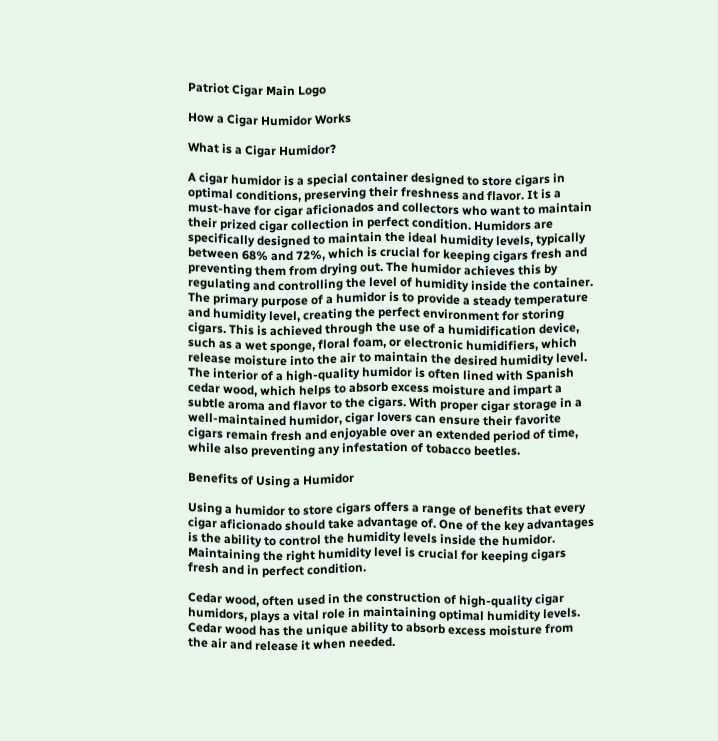Patriot Cigar Main Logo

How a Cigar Humidor Works

What is a Cigar Humidor?

A cigar humidor is a special container designed to store cigars in optimal conditions, preserving their freshness and flavor. It is a must-have for cigar aficionados and collectors who want to maintain their prized cigar collection in perfect condition. Humidors are specifically designed to maintain the ideal humidity levels, typically between 68% and 72%, which is crucial for keeping cigars fresh and preventing them from drying out. The humidor achieves this by regulating and controlling the level of humidity inside the container. The primary purpose of a humidor is to provide a steady temperature and humidity level, creating the perfect environment for storing cigars. This is achieved through the use of a humidification device, such as a wet sponge, floral foam, or electronic humidifiers, which release moisture into the air to maintain the desired humidity level. The interior of a high-quality humidor is often lined with Spanish cedar wood, which helps to absorb excess moisture and impart a subtle aroma and flavor to the cigars. With proper cigar storage in a well-maintained humidor, cigar lovers can ensure their favorite cigars remain fresh and enjoyable over an extended period of time, while also preventing any infestation of tobacco beetles.

Benefits of Using a Humidor

Using a humidor to store cigars offers a range of benefits that every cigar aficionado should take advantage of. One of the key advantages is the ability to control the humidity levels inside the humidor. Maintaining the right humidity level is crucial for keeping cigars fresh and in perfect condition.

Cedar wood, often used in the construction of high-quality cigar humidors, plays a vital role in maintaining optimal humidity levels. Cedar wood has the unique ability to absorb excess moisture from the air and release it when needed.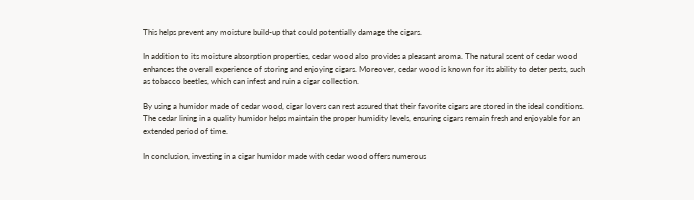This helps prevent any moisture build-up that could potentially damage the cigars.

In addition to its moisture absorption properties, cedar wood also provides a pleasant aroma. The natural scent of cedar wood enhances the overall experience of storing and enjoying cigars. Moreover, cedar wood is known for its ability to deter pests, such as tobacco beetles, which can infest and ruin a cigar collection.

By using a humidor made of cedar wood, cigar lovers can rest assured that their favorite cigars are stored in the ideal conditions. The cedar lining in a quality humidor helps maintain the proper humidity levels, ensuring cigars remain fresh and enjoyable for an extended period of time.

In conclusion, investing in a cigar humidor made with cedar wood offers numerous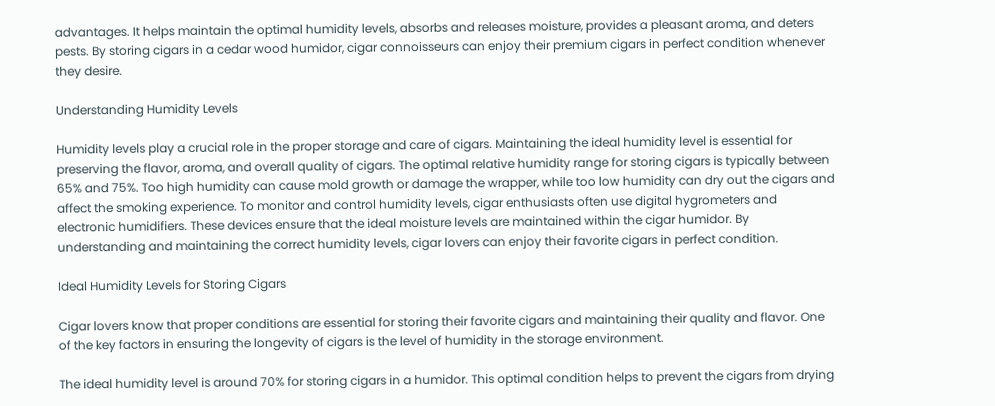advantages. It helps maintain the optimal humidity levels, absorbs and releases moisture, provides a pleasant aroma, and deters pests. By storing cigars in a cedar wood humidor, cigar connoisseurs can enjoy their premium cigars in perfect condition whenever they desire.

Understanding Humidity Levels

Humidity levels play a crucial role in the proper storage and care of cigars. Maintaining the ideal humidity level is essential for preserving the flavor, aroma, and overall quality of cigars. The optimal relative humidity range for storing cigars is typically between 65% and 75%. Too high humidity can cause mold growth or damage the wrapper, while too low humidity can dry out the cigars and affect the smoking experience. To monitor and control humidity levels, cigar enthusiasts often use digital hygrometers and electronic humidifiers. These devices ensure that the ideal moisture levels are maintained within the cigar humidor. By understanding and maintaining the correct humidity levels, cigar lovers can enjoy their favorite cigars in perfect condition.

Ideal Humidity Levels for Storing Cigars

Cigar lovers know that proper conditions are essential for storing their favorite cigars and maintaining their quality and flavor. One of the key factors in ensuring the longevity of cigars is the level of humidity in the storage environment.

The ideal humidity level is around 70% for storing cigars in a humidor. This optimal condition helps to prevent the cigars from drying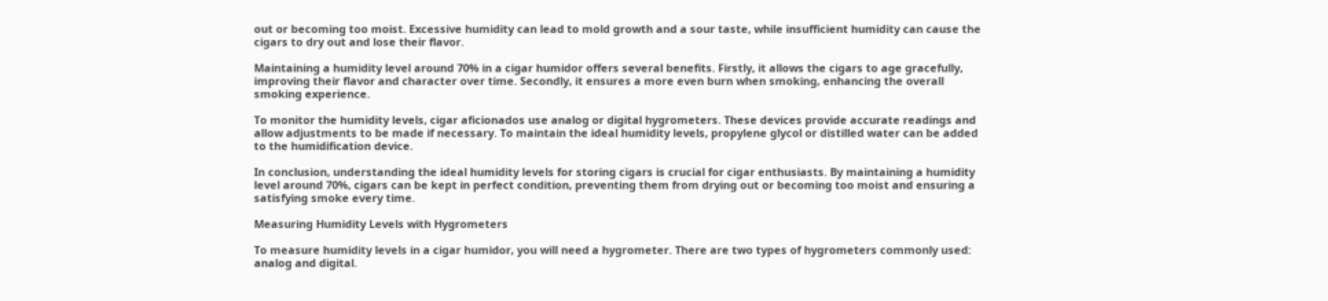out or becoming too moist. Excessive humidity can lead to mold growth and a sour taste, while insufficient humidity can cause the cigars to dry out and lose their flavor.

Maintaining a humidity level around 70% in a cigar humidor offers several benefits. Firstly, it allows the cigars to age gracefully, improving their flavor and character over time. Secondly, it ensures a more even burn when smoking, enhancing the overall smoking experience.

To monitor the humidity levels, cigar aficionados use analog or digital hygrometers. These devices provide accurate readings and allow adjustments to be made if necessary. To maintain the ideal humidity levels, propylene glycol or distilled water can be added to the humidification device.

In conclusion, understanding the ideal humidity levels for storing cigars is crucial for cigar enthusiasts. By maintaining a humidity level around 70%, cigars can be kept in perfect condition, preventing them from drying out or becoming too moist and ensuring a satisfying smoke every time.

Measuring Humidity Levels with Hygrometers

To measure humidity levels in a cigar humidor, you will need a hygrometer. There are two types of hygrometers commonly used: analog and digital.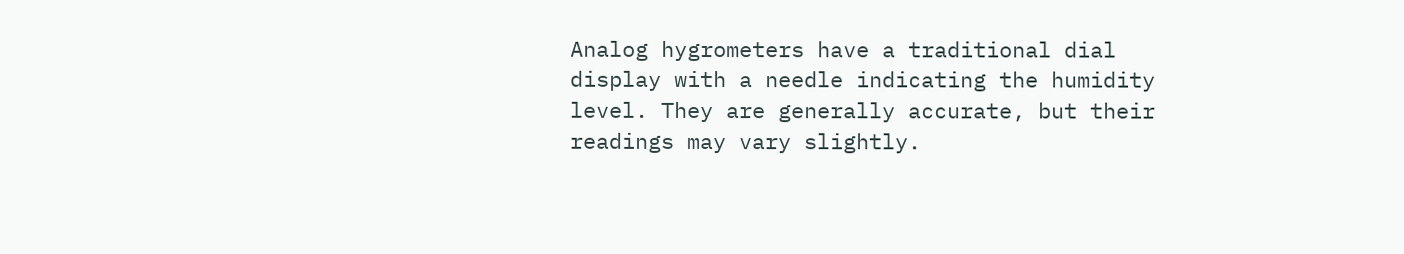Analog hygrometers have a traditional dial display with a needle indicating the humidity level. They are generally accurate, but their readings may vary slightly.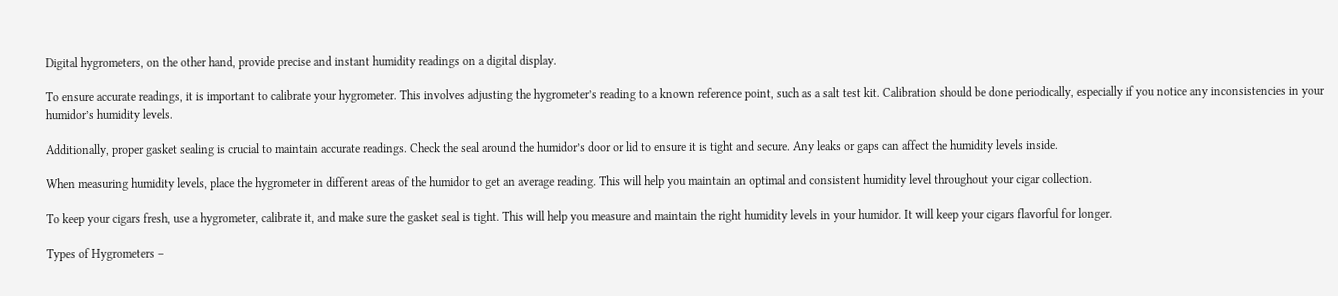Digital hygrometers, on the other hand, provide precise and instant humidity readings on a digital display.

To ensure accurate readings, it is important to calibrate your hygrometer. This involves adjusting the hygrometer’s reading to a known reference point, such as a salt test kit. Calibration should be done periodically, especially if you notice any inconsistencies in your humidor’s humidity levels.

Additionally, proper gasket sealing is crucial to maintain accurate readings. Check the seal around the humidor’s door or lid to ensure it is tight and secure. Any leaks or gaps can affect the humidity levels inside.

When measuring humidity levels, place the hygrometer in different areas of the humidor to get an average reading. This will help you maintain an optimal and consistent humidity level throughout your cigar collection.

To keep your cigars fresh, use a hygrometer, calibrate it, and make sure the gasket seal is tight. This will help you measure and maintain the right humidity levels in your humidor. It will keep your cigars flavorful for longer.

Types of Hygrometers –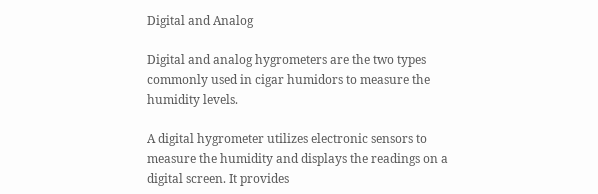Digital and Analog

Digital and analog hygrometers are the two types commonly used in cigar humidors to measure the humidity levels.

A digital hygrometer utilizes electronic sensors to measure the humidity and displays the readings on a digital screen. It provides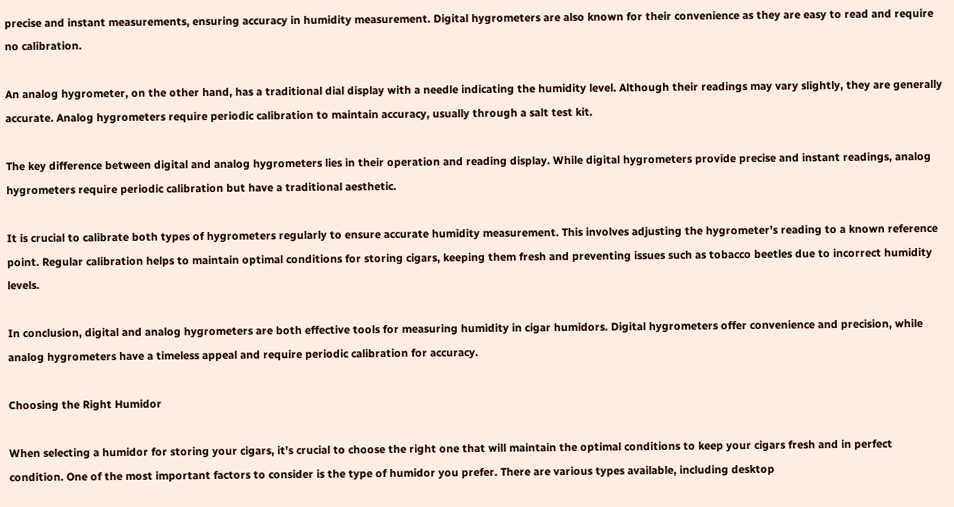precise and instant measurements, ensuring accuracy in humidity measurement. Digital hygrometers are also known for their convenience as they are easy to read and require no calibration.

An analog hygrometer, on the other hand, has a traditional dial display with a needle indicating the humidity level. Although their readings may vary slightly, they are generally accurate. Analog hygrometers require periodic calibration to maintain accuracy, usually through a salt test kit.

The key difference between digital and analog hygrometers lies in their operation and reading display. While digital hygrometers provide precise and instant readings, analog hygrometers require periodic calibration but have a traditional aesthetic.

It is crucial to calibrate both types of hygrometers regularly to ensure accurate humidity measurement. This involves adjusting the hygrometer’s reading to a known reference point. Regular calibration helps to maintain optimal conditions for storing cigars, keeping them fresh and preventing issues such as tobacco beetles due to incorrect humidity levels.

In conclusion, digital and analog hygrometers are both effective tools for measuring humidity in cigar humidors. Digital hygrometers offer convenience and precision, while analog hygrometers have a timeless appeal and require periodic calibration for accuracy.

Choosing the Right Humidor

When selecting a humidor for storing your cigars, it’s crucial to choose the right one that will maintain the optimal conditions to keep your cigars fresh and in perfect condition. One of the most important factors to consider is the type of humidor you prefer. There are various types available, including desktop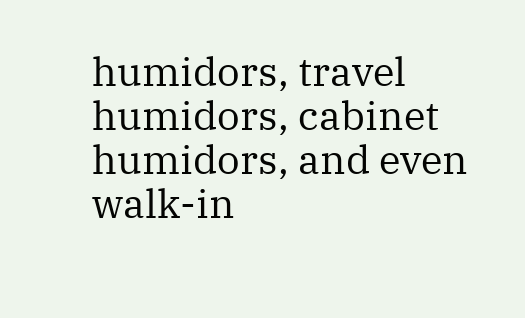humidors, travel humidors, cabinet humidors, and even walk-in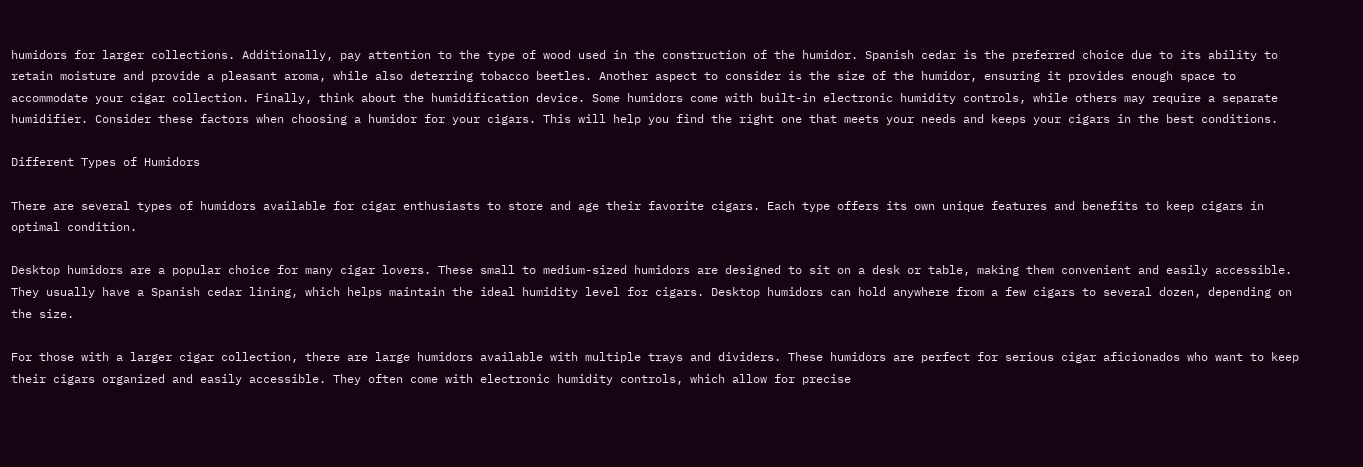humidors for larger collections. Additionally, pay attention to the type of wood used in the construction of the humidor. Spanish cedar is the preferred choice due to its ability to retain moisture and provide a pleasant aroma, while also deterring tobacco beetles. Another aspect to consider is the size of the humidor, ensuring it provides enough space to accommodate your cigar collection. Finally, think about the humidification device. Some humidors come with built-in electronic humidity controls, while others may require a separate humidifier. Consider these factors when choosing a humidor for your cigars. This will help you find the right one that meets your needs and keeps your cigars in the best conditions.

Different Types of Humidors

There are several types of humidors available for cigar enthusiasts to store and age their favorite cigars. Each type offers its own unique features and benefits to keep cigars in optimal condition.

Desktop humidors are a popular choice for many cigar lovers. These small to medium-sized humidors are designed to sit on a desk or table, making them convenient and easily accessible. They usually have a Spanish cedar lining, which helps maintain the ideal humidity level for cigars. Desktop humidors can hold anywhere from a few cigars to several dozen, depending on the size.

For those with a larger cigar collection, there are large humidors available with multiple trays and dividers. These humidors are perfect for serious cigar aficionados who want to keep their cigars organized and easily accessible. They often come with electronic humidity controls, which allow for precise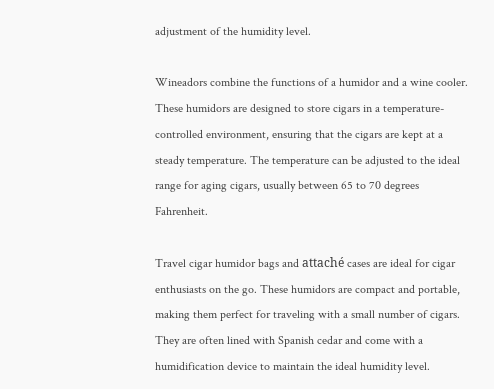adjustment of the humidity level.

Wineadors combine the functions of a humidor and a wine cooler. These humidors are designed to store cigars in a temperature-controlled environment, ensuring that the cigars are kept at a steady temperature. The temperature can be adjusted to the ideal range for aging cigars, usually between 65 to 70 degrees Fahrenheit.

Travel cigar humidor bags and attaché cases are ideal for cigar enthusiasts on the go. These humidors are compact and portable, making them perfect for traveling with a small number of cigars. They are often lined with Spanish cedar and come with a humidification device to maintain the ideal humidity level.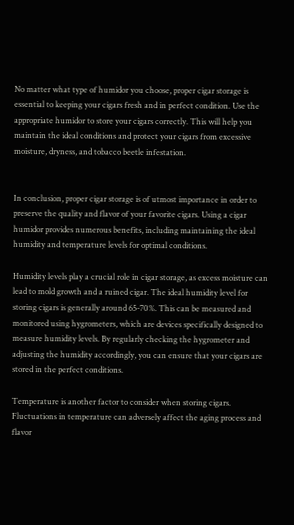No matter what type of humidor you choose, proper cigar storage is essential to keeping your cigars fresh and in perfect condition. Use the appropriate humidor to store your cigars correctly. This will help you maintain the ideal conditions and protect your cigars from excessive moisture, dryness, and tobacco beetle infestation.


In conclusion, proper cigar storage is of utmost importance in order to preserve the quality and flavor of your favorite cigars. Using a cigar humidor provides numerous benefits, including maintaining the ideal humidity and temperature levels for optimal conditions.

Humidity levels play a crucial role in cigar storage, as excess moisture can lead to mold growth and a ruined cigar. The ideal humidity level for storing cigars is generally around 65-70%. This can be measured and monitored using hygrometers, which are devices specifically designed to measure humidity levels. By regularly checking the hygrometer and adjusting the humidity accordingly, you can ensure that your cigars are stored in the perfect conditions.

Temperature is another factor to consider when storing cigars. Fluctuations in temperature can adversely affect the aging process and flavor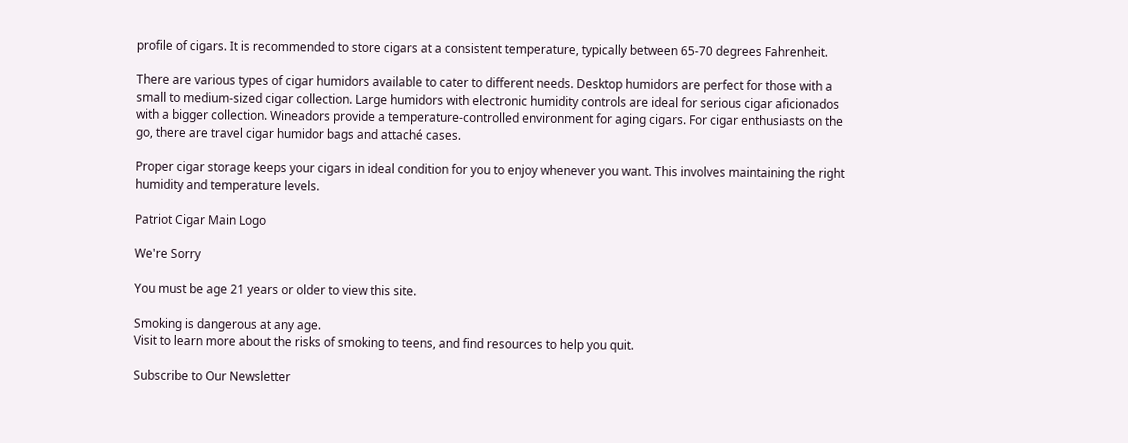profile of cigars. It is recommended to store cigars at a consistent temperature, typically between 65-70 degrees Fahrenheit.

There are various types of cigar humidors available to cater to different needs. Desktop humidors are perfect for those with a small to medium-sized cigar collection. Large humidors with electronic humidity controls are ideal for serious cigar aficionados with a bigger collection. Wineadors provide a temperature-controlled environment for aging cigars. For cigar enthusiasts on the go, there are travel cigar humidor bags and attaché cases.

Proper cigar storage keeps your cigars in ideal condition for you to enjoy whenever you want. This involves maintaining the right humidity and temperature levels.

Patriot Cigar Main Logo

We're Sorry

You must be age 21 years or older to view this site.

Smoking is dangerous at any age.
Visit to learn more about the risks of smoking to teens, and find resources to help you quit.

Subscribe to Our Newsletter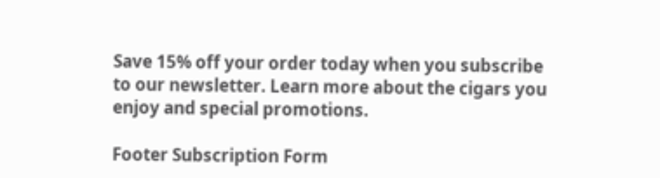Save 15% off your order today when you subscribe to our newsletter. Learn more about the cigars you enjoy and special promotions.

Footer Subscription Form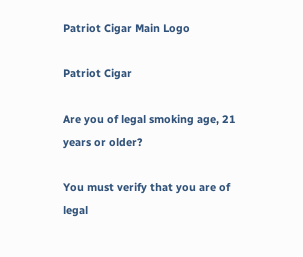Patriot Cigar Main Logo

Patriot Cigar

Are you of legal smoking age, 21 years or older?

You must verify that you are of legal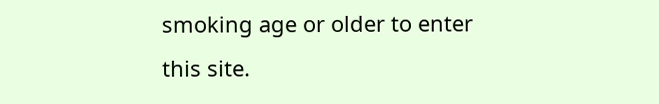smoking age or older to enter this site.